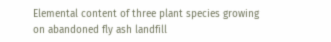Elemental content of three plant species growing on abandoned fly ash landfill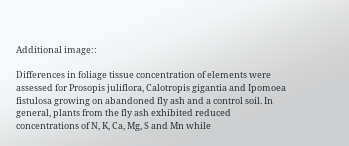Additional image::

Differences in foliage tissue concentration of elements were assessed for Prosopis juliflora, Calotropis gigantia and Ipomoea fistulosa growing on abandoned fly ash and a control soil. In general, plants from the fly ash exhibited reduced concentrations of N, K, Ca, Mg, S and Mn while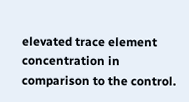elevated trace element concentration in comparison to the control.